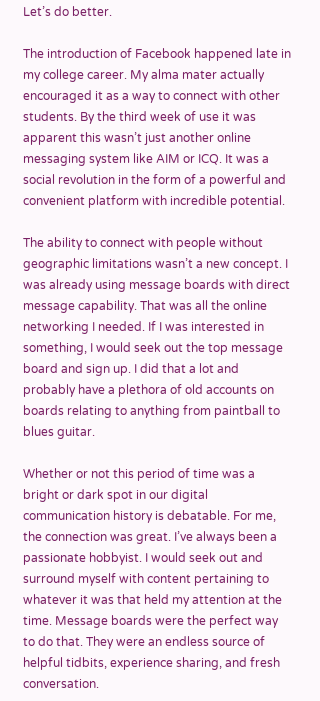Let’s do better.

The introduction of Facebook happened late in my college career. My alma mater actually encouraged it as a way to connect with other students. By the third week of use it was apparent this wasn’t just another online messaging system like AIM or ICQ. It was a social revolution in the form of a powerful and convenient platform with incredible potential.

The ability to connect with people without geographic limitations wasn’t a new concept. I was already using message boards with direct message capability. That was all the online networking I needed. If I was interested in something, I would seek out the top message board and sign up. I did that a lot and probably have a plethora of old accounts on boards relating to anything from paintball to blues guitar.

Whether or not this period of time was a bright or dark spot in our digital communication history is debatable. For me, the connection was great. I’ve always been a passionate hobbyist. I would seek out and surround myself with content pertaining to whatever it was that held my attention at the time. Message boards were the perfect way to do that. They were an endless source of helpful tidbits, experience sharing, and fresh conversation.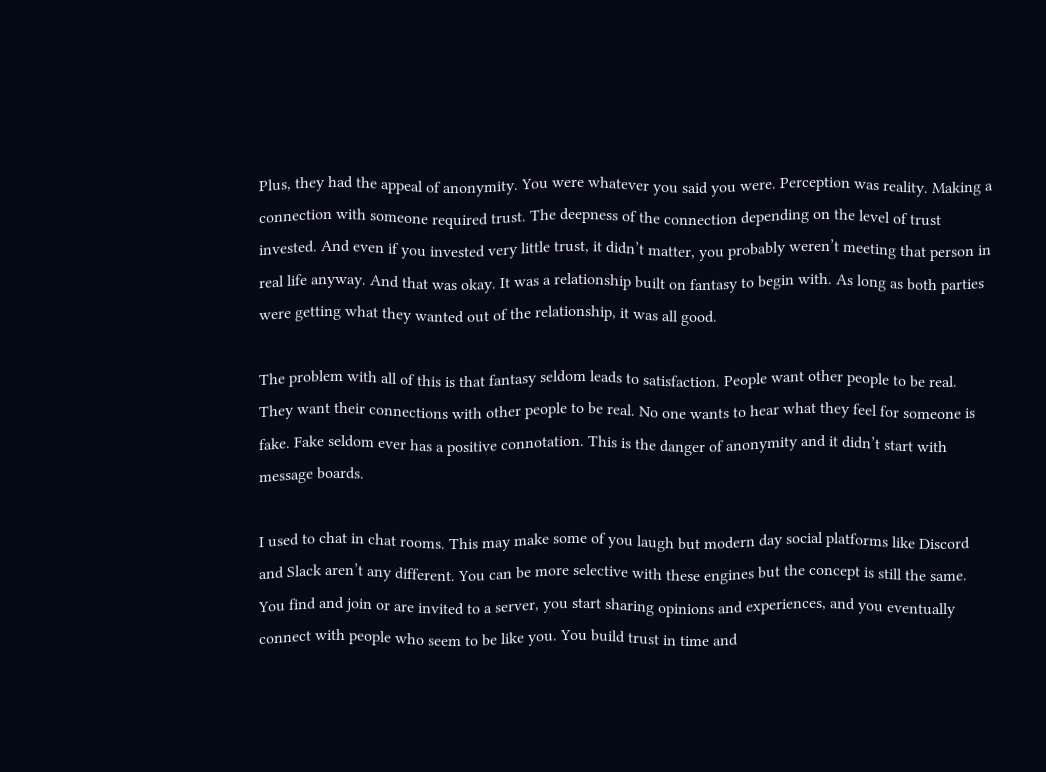Plus, they had the appeal of anonymity. You were whatever you said you were. Perception was reality. Making a connection with someone required trust. The deepness of the connection depending on the level of trust invested. And even if you invested very little trust, it didn’t matter, you probably weren’t meeting that person in real life anyway. And that was okay. It was a relationship built on fantasy to begin with. As long as both parties were getting what they wanted out of the relationship, it was all good.

The problem with all of this is that fantasy seldom leads to satisfaction. People want other people to be real. They want their connections with other people to be real. No one wants to hear what they feel for someone is fake. Fake seldom ever has a positive connotation. This is the danger of anonymity and it didn’t start with message boards.

I used to chat in chat rooms. This may make some of you laugh but modern day social platforms like Discord and Slack aren’t any different. You can be more selective with these engines but the concept is still the same. You find and join or are invited to a server, you start sharing opinions and experiences, and you eventually connect with people who seem to be like you. You build trust in time and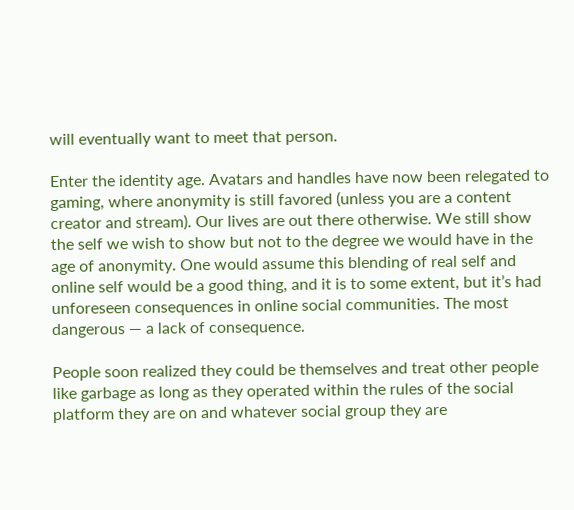will eventually want to meet that person.

Enter the identity age. Avatars and handles have now been relegated to gaming, where anonymity is still favored (unless you are a content creator and stream). Our lives are out there otherwise. We still show the self we wish to show but not to the degree we would have in the age of anonymity. One would assume this blending of real self and online self would be a good thing, and it is to some extent, but it’s had unforeseen consequences in online social communities. The most dangerous — a lack of consequence.

People soon realized they could be themselves and treat other people like garbage as long as they operated within the rules of the social platform they are on and whatever social group they are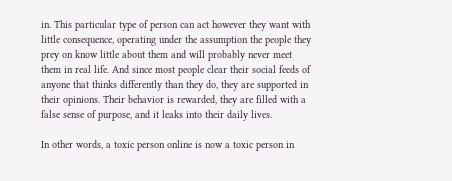in. This particular type of person can act however they want with little consequence, operating under the assumption the people they prey on know little about them and will probably never meet them in real life. And since most people clear their social feeds of anyone that thinks differently than they do, they are supported in their opinions. Their behavior is rewarded, they are filled with a false sense of purpose, and it leaks into their daily lives.

In other words, a toxic person online is now a toxic person in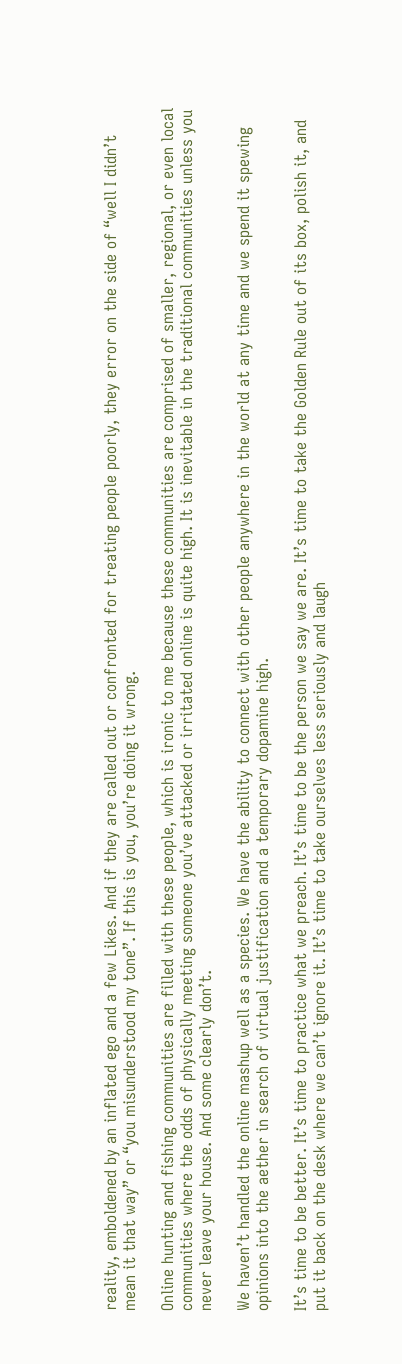reality, emboldened by an inflated ego and a few Likes. And if they are called out or confronted for treating people poorly, they error on the side of “well I didn’t mean it that way” or “you misunderstood my tone”. If this is you, you’re doing it wrong.

Online hunting and fishing communities are filled with these people, which is ironic to me because these communities are comprised of smaller, regional, or even local communities where the odds of physically meeting someone you’ve attacked or irritated online is quite high. It is inevitable in the traditional communities unless you never leave your house. And some clearly don’t.

We haven’t handled the online mashup well as a species. We have the ability to connect with other people anywhere in the world at any time and we spend it spewing opinions into the aether in search of virtual justification and a temporary dopamine high.

It’s time to be better. It’s time to practice what we preach. It’s time to be the person we say we are. It’s time to take the Golden Rule out of its box, polish it, and put it back on the desk where we can’t ignore it. It’s time to take ourselves less seriously and laugh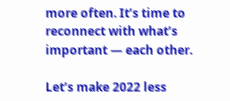more often. It’s time to reconnect with what’s important — each other.

Let’s make 2022 less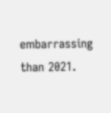embarrassing than 2021.